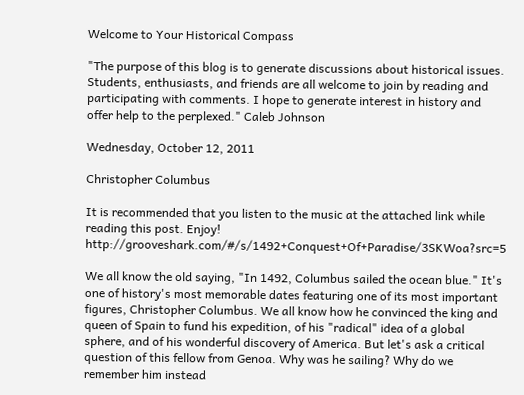Welcome to Your Historical Compass

"The purpose of this blog is to generate discussions about historical issues. Students, enthusiasts, and friends are all welcome to join by reading and participating with comments. I hope to generate interest in history and offer help to the perplexed." Caleb Johnson

Wednesday, October 12, 2011

Christopher Columbus

It is recommended that you listen to the music at the attached link while reading this post. Enjoy! http://grooveshark.com/#/s/1492+Conquest+Of+Paradise/3SKWoa?src=5

We all know the old saying, "In 1492, Columbus sailed the ocean blue." It's one of history's most memorable dates featuring one of its most important figures, Christopher Columbus. We all know how he convinced the king and queen of Spain to fund his expedition, of his "radical" idea of a global sphere, and of his wonderful discovery of America. But let's ask a critical question of this fellow from Genoa. Why was he sailing? Why do we remember him instead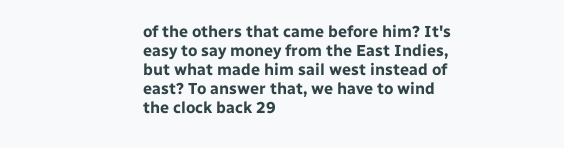of the others that came before him? It's easy to say money from the East Indies, but what made him sail west instead of east? To answer that, we have to wind the clock back 29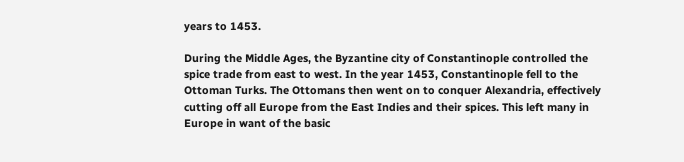years to 1453.

During the Middle Ages, the Byzantine city of Constantinople controlled the spice trade from east to west. In the year 1453, Constantinople fell to the Ottoman Turks. The Ottomans then went on to conquer Alexandria, effectively cutting off all Europe from the East Indies and their spices. This left many in Europe in want of the basic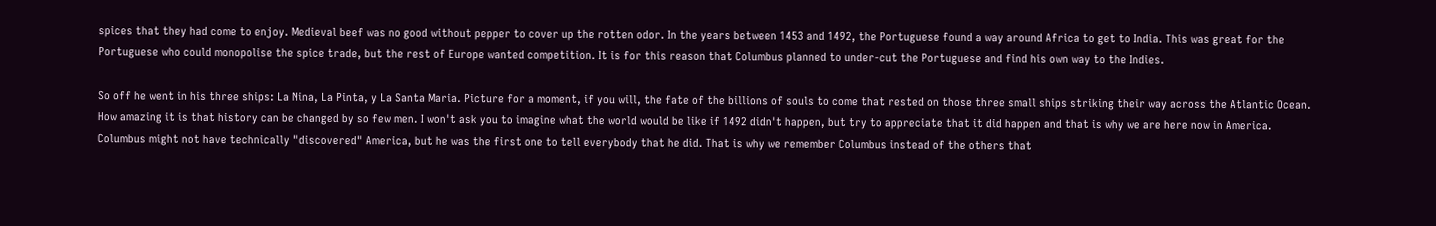spices that they had come to enjoy. Medieval beef was no good without pepper to cover up the rotten odor. In the years between 1453 and 1492, the Portuguese found a way around Africa to get to India. This was great for the Portuguese who could monopolise the spice trade, but the rest of Europe wanted competition. It is for this reason that Columbus planned to under-cut the Portuguese and find his own way to the Indies.

So off he went in his three ships: La Nina, La Pinta, y La Santa Maria. Picture for a moment, if you will, the fate of the billions of souls to come that rested on those three small ships striking their way across the Atlantic Ocean. How amazing it is that history can be changed by so few men. I won't ask you to imagine what the world would be like if 1492 didn't happen, but try to appreciate that it did happen and that is why we are here now in America. Columbus might not have technically "discovered" America, but he was the first one to tell everybody that he did. That is why we remember Columbus instead of the others that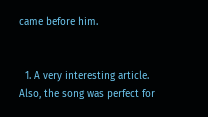came before him.


  1. A very interesting article. Also, the song was perfect for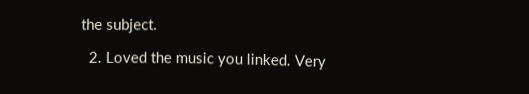the subject.

  2. Loved the music you linked. Very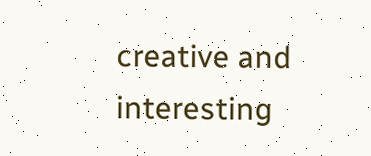creative and interesting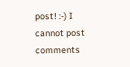post! :-) I cannot post comments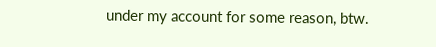under my account for some reason, btw.